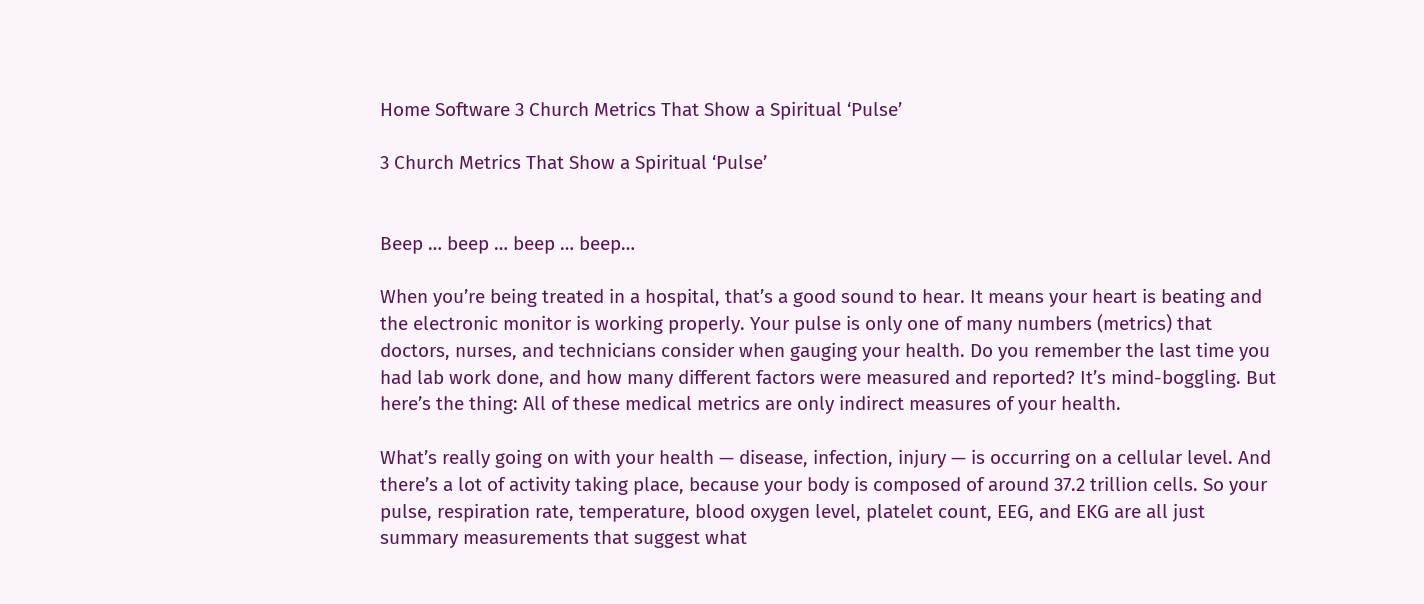Home Software 3 Church Metrics That Show a Spiritual ‘Pulse’

3 Church Metrics That Show a Spiritual ‘Pulse’


Beep … beep … beep … beep…

When you’re being treated in a hospital, that’s a good sound to hear. It means your heart is beating and the electronic monitor is working properly. Your pulse is only one of many numbers (metrics) that doctors, nurses, and technicians consider when gauging your health. Do you remember the last time you had lab work done, and how many different factors were measured and reported? It’s mind-boggling. But here’s the thing: All of these medical metrics are only indirect measures of your health.

What’s really going on with your health — disease, infection, injury — is occurring on a cellular level. And there’s a lot of activity taking place, because your body is composed of around 37.2 trillion cells. So your pulse, respiration rate, temperature, blood oxygen level, platelet count, EEG, and EKG are all just summary measurements that suggest what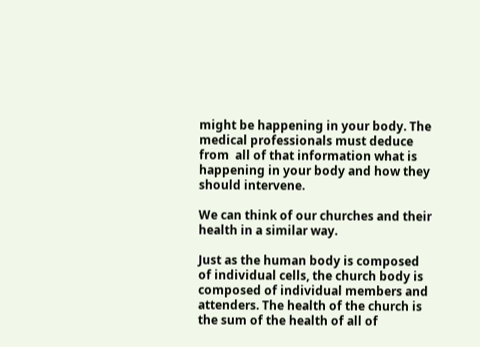might be happening in your body. The medical professionals must deduce from  all of that information what is happening in your body and how they should intervene.

We can think of our churches and their health in a similar way.

Just as the human body is composed of individual cells, the church body is composed of individual members and attenders. The health of the church is the sum of the health of all of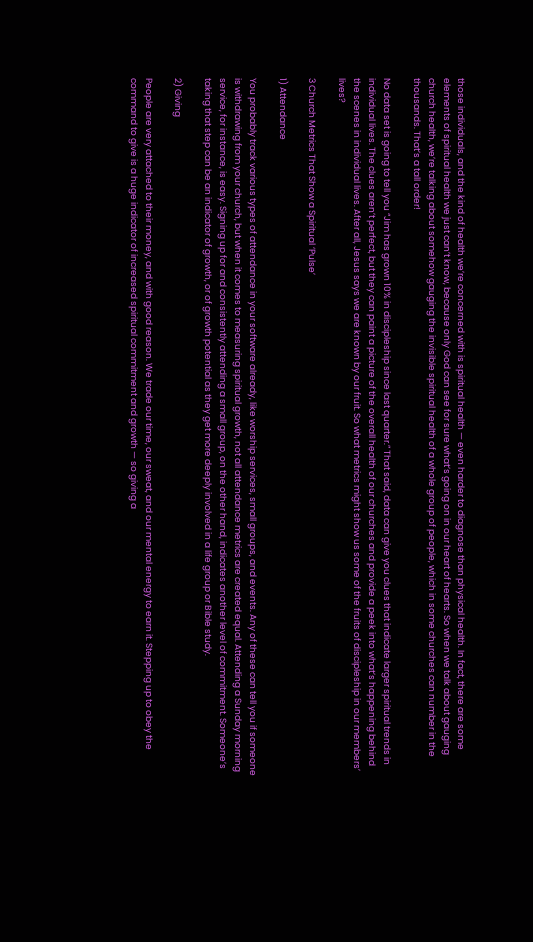those individuals, and the kind of health we’re concerned with is spiritual health — even harder to diagnose than physical health. In fact, there are some elements of spiritual health we just can’t know, because only God can see for sure what’s going on in our heart of hearts. So when we talk about gauging church health, we’re talking about somehow gauging the invisible spiritual health of a whole group of people, which in some churches can number in the thousands. That’s a tall order!

No data set is going to tell you “Jim has grown 10% in discipleship since last quarter.” That said, data can give you clues that indicate larger spiritual trends in individual lives. The clues aren’t perfect, but they can paint a picture of the overall health of our churches and provide a peek into what’s happening behind the scenes in individual lives. After all, Jesus says we are known by our fruit. So what metrics might show us some of the fruits of discipleship in our members’ lives?

3 Church Metrics That Show a Spiritual ‘Pulse’

1) Attendance

You probably track various types of attendance in your software already, like worship services, small groups, and events. Any of these can tell you if someone is withdrawing from your church, but when it comes to measuring spiritual growth, not all attendance metrics are created equal. Attending a Sunday morning service, for instance, is easy. Signing up for and consistently attending a small group, on the other hand, indicates another level of commitment. Someone’s taking that step can be an indicator of growth, or of growth potential as they get more deeply involved in a life group or Bible study.

2) Giving

People are very attached to their money, and with good reason. We trade our time, our sweat, and our mental energy to earn it. Stepping up to obey the command to give is a huge indicator of increased spiritual commitment and growth — so giving a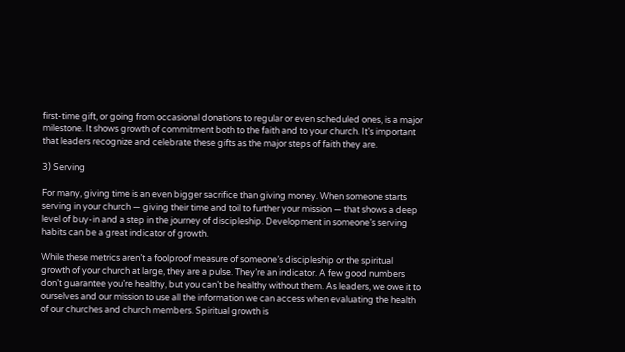first-time gift, or going from occasional donations to regular or even scheduled ones, is a major milestone. It shows growth of commitment both to the faith and to your church. It’s important that leaders recognize and celebrate these gifts as the major steps of faith they are.

3) Serving

For many, giving time is an even bigger sacrifice than giving money. When someone starts serving in your church — giving their time and toil to further your mission — that shows a deep level of buy-in and a step in the journey of discipleship. Development in someone’s serving habits can be a great indicator of growth.

While these metrics aren’t a foolproof measure of someone’s discipleship or the spiritual growth of your church at large, they are a pulse. They’re an indicator. A few good numbers don’t guarantee you’re healthy, but you can’t be healthy without them. As leaders, we owe it to ourselves and our mission to use all the information we can access when evaluating the health of our churches and church members. Spiritual growth is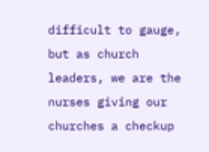difficult to gauge, but as church leaders, we are the nurses giving our churches a checkup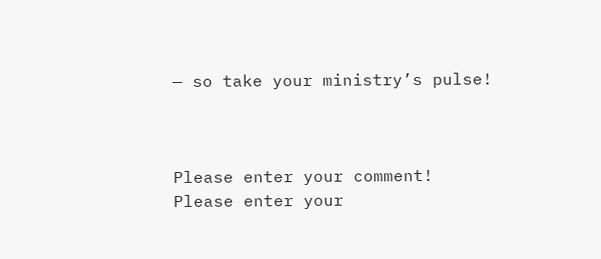— so take your ministry’s pulse!



Please enter your comment!
Please enter your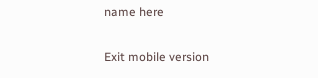name here

Exit mobile version